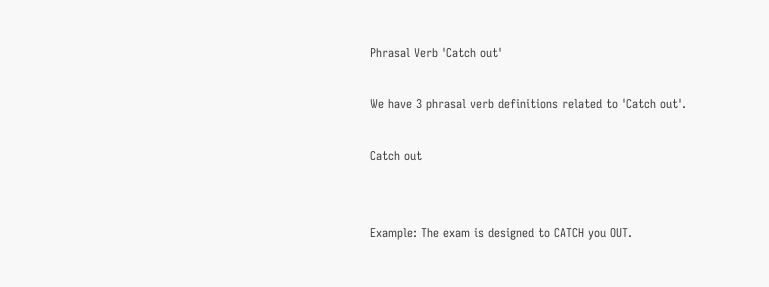Phrasal Verb 'Catch out'

We have 3 phrasal verb definitions related to 'Catch out'.

Catch out


Example: The exam is designed to CATCH you OUT.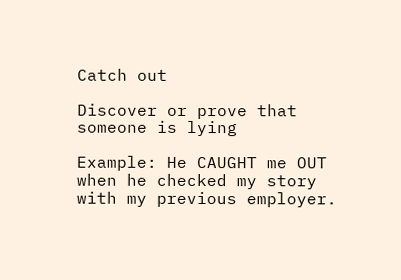Catch out

Discover or prove that someone is lying

Example: He CAUGHT me OUT when he checked my story with my previous employer.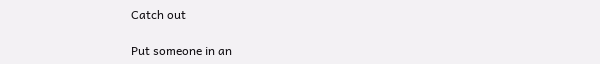Catch out

Put someone in an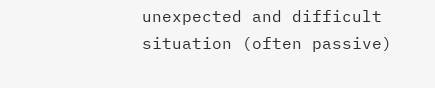unexpected and difficult situation (often passive)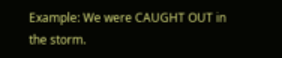Example: We were CAUGHT OUT in the storm.